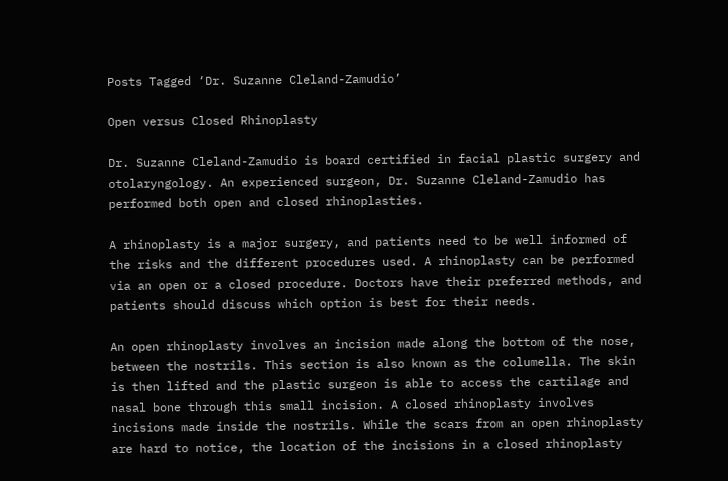Posts Tagged ‘Dr. Suzanne Cleland-Zamudio’

Open versus Closed Rhinoplasty

Dr. Suzanne Cleland-Zamudio is board certified in facial plastic surgery and otolaryngology. An experienced surgeon, Dr. Suzanne Cleland-Zamudio has performed both open and closed rhinoplasties.

A rhinoplasty is a major surgery, and patients need to be well informed of the risks and the different procedures used. A rhinoplasty can be performed via an open or a closed procedure. Doctors have their preferred methods, and patients should discuss which option is best for their needs.

An open rhinoplasty involves an incision made along the bottom of the nose, between the nostrils. This section is also known as the columella. The skin is then lifted and the plastic surgeon is able to access the cartilage and nasal bone through this small incision. A closed rhinoplasty involves incisions made inside the nostrils. While the scars from an open rhinoplasty are hard to notice, the location of the incisions in a closed rhinoplasty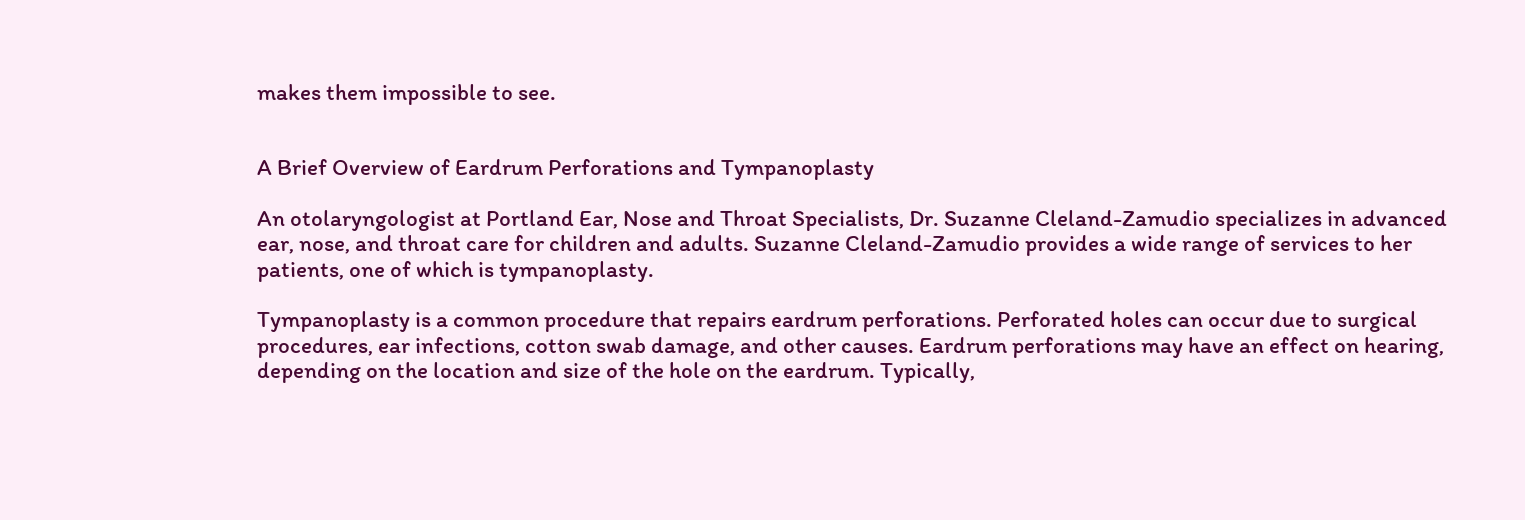makes them impossible to see.


A Brief Overview of Eardrum Perforations and Tympanoplasty

An otolaryngologist at Portland Ear, Nose and Throat Specialists, Dr. Suzanne Cleland-Zamudio specializes in advanced ear, nose, and throat care for children and adults. Suzanne Cleland-Zamudio provides a wide range of services to her patients, one of which is tympanoplasty.

Tympanoplasty is a common procedure that repairs eardrum perforations. Perforated holes can occur due to surgical procedures, ear infections, cotton swab damage, and other causes. Eardrum perforations may have an effect on hearing, depending on the location and size of the hole on the eardrum. Typically,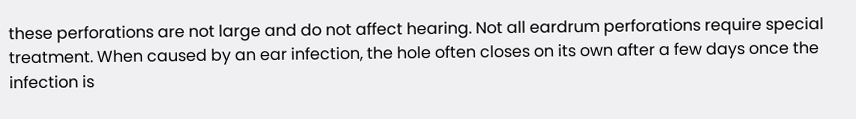these perforations are not large and do not affect hearing. Not all eardrum perforations require special treatment. When caused by an ear infection, the hole often closes on its own after a few days once the infection is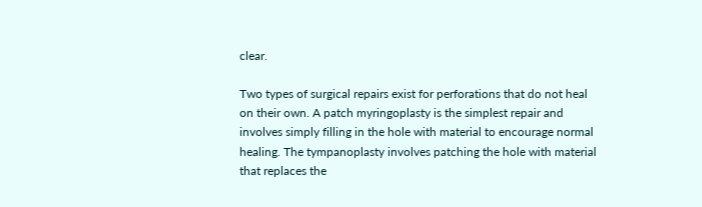clear.

Two types of surgical repairs exist for perforations that do not heal on their own. A patch myringoplasty is the simplest repair and involves simply filling in the hole with material to encourage normal healing. The tympanoplasty involves patching the hole with material that replaces the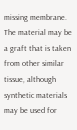missing membrane. The material may be a graft that is taken from other similar tissue, although synthetic materials may be used for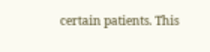certain patients. This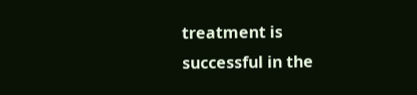treatment is successful in the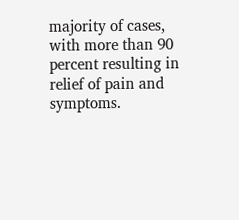majority of cases, with more than 90 percent resulting in relief of pain and symptoms.